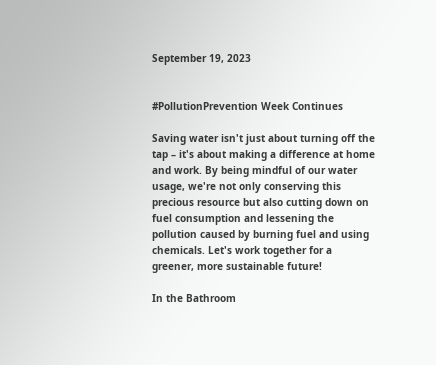September 19, 2023


#PollutionPrevention Week Continues

Saving water isn't just about turning off the tap – it's about making a difference at home and work. By being mindful of our water usage, we're not only conserving this precious resource but also cutting down on fuel consumption and lessening the pollution caused by burning fuel and using chemicals. Let's work together for a greener, more sustainable future!

In the Bathroom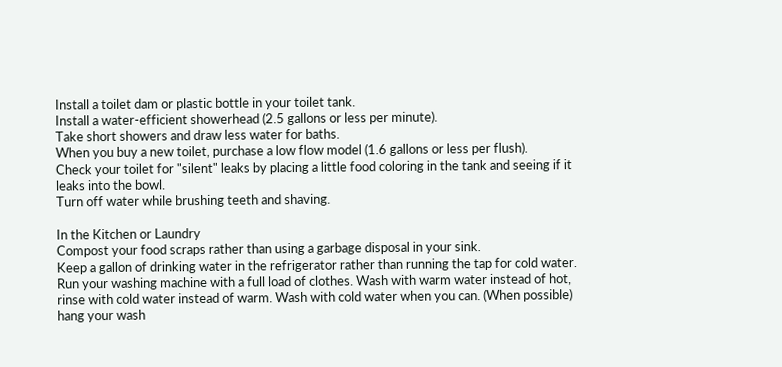Install a toilet dam or plastic bottle in your toilet tank.
Install a water-efficient showerhead (2.5 gallons or less per minute).
Take short showers and draw less water for baths.
When you buy a new toilet, purchase a low flow model (1.6 gallons or less per flush).
Check your toilet for "silent" leaks by placing a little food coloring in the tank and seeing if it leaks into the bowl.
Turn off water while brushing teeth and shaving.

In the Kitchen or Laundry
Compost your food scraps rather than using a garbage disposal in your sink.
Keep a gallon of drinking water in the refrigerator rather than running the tap for cold water.
Run your washing machine with a full load of clothes. Wash with warm water instead of hot, rinse with cold water instead of warm. Wash with cold water when you can. (When possible) hang your wash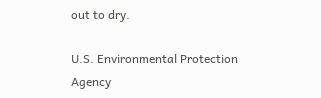out to dry.

U.S. Environmental Protection Agency